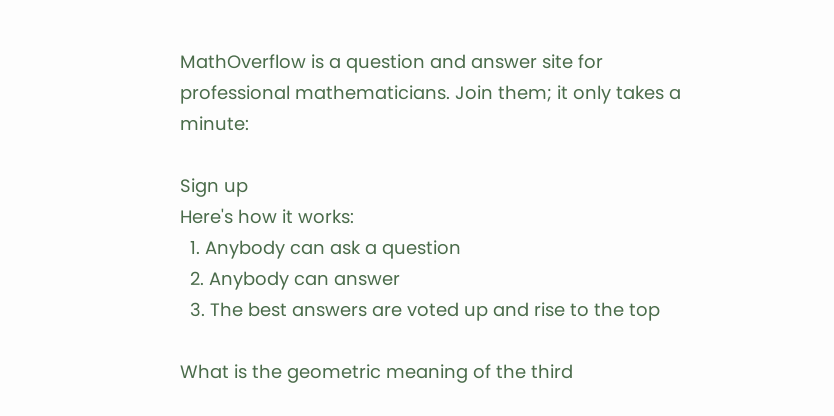MathOverflow is a question and answer site for professional mathematicians. Join them; it only takes a minute:

Sign up
Here's how it works:
  1. Anybody can ask a question
  2. Anybody can answer
  3. The best answers are voted up and rise to the top

What is the geometric meaning of the third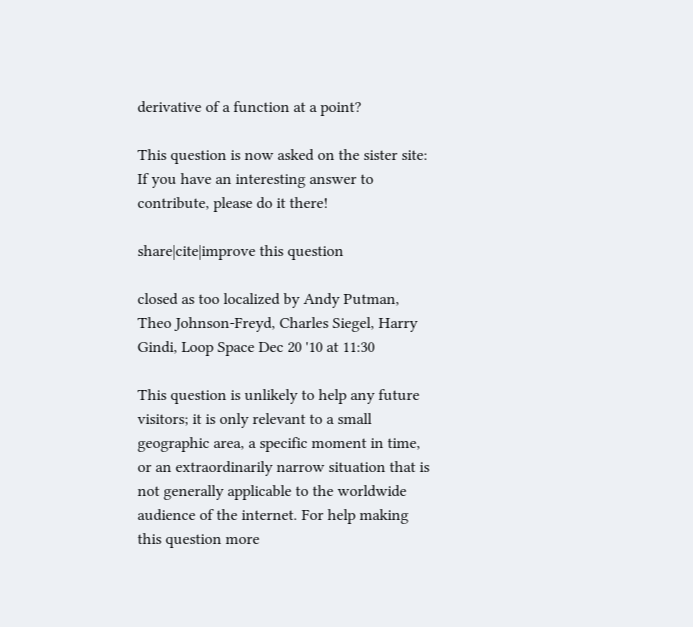derivative of a function at a point?

This question is now asked on the sister site: If you have an interesting answer to contribute, please do it there!

share|cite|improve this question

closed as too localized by Andy Putman, Theo Johnson-Freyd, Charles Siegel, Harry Gindi, Loop Space Dec 20 '10 at 11:30

This question is unlikely to help any future visitors; it is only relevant to a small geographic area, a specific moment in time, or an extraordinarily narrow situation that is not generally applicable to the worldwide audience of the internet. For help making this question more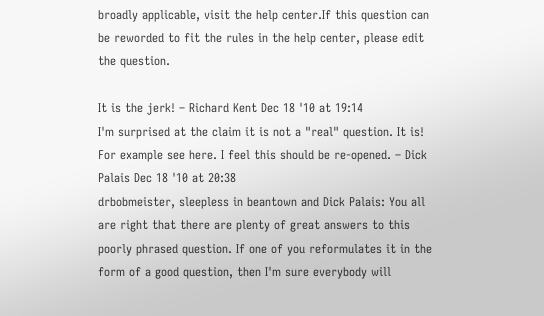broadly applicable, visit the help center.If this question can be reworded to fit the rules in the help center, please edit the question.

It is the jerk! – Richard Kent Dec 18 '10 at 19:14
I'm surprised at the claim it is not a "real" question. It is! For example see here. I feel this should be re-opened. – Dick Palais Dec 18 '10 at 20:38
drbobmeister, sleepless in beantown and Dick Palais: You all are right that there are plenty of great answers to this poorly phrased question. If one of you reformulates it in the form of a good question, then I'm sure everybody will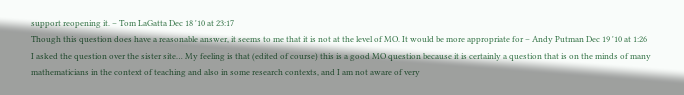support reopening it. – Tom LaGatta Dec 18 '10 at 23:17
Though this question does have a reasonable answer, it seems to me that it is not at the level of MO. It would be more appropriate for – Andy Putman Dec 19 '10 at 1:26
I asked the question over the sister site… My feeling is that (edited of course) this is a good MO question because it is certainly a question that is on the minds of many mathematicians in the context of teaching and also in some research contexts, and I am not aware of very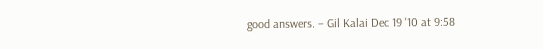good answers. – Gil Kalai Dec 19 '10 at 9:58